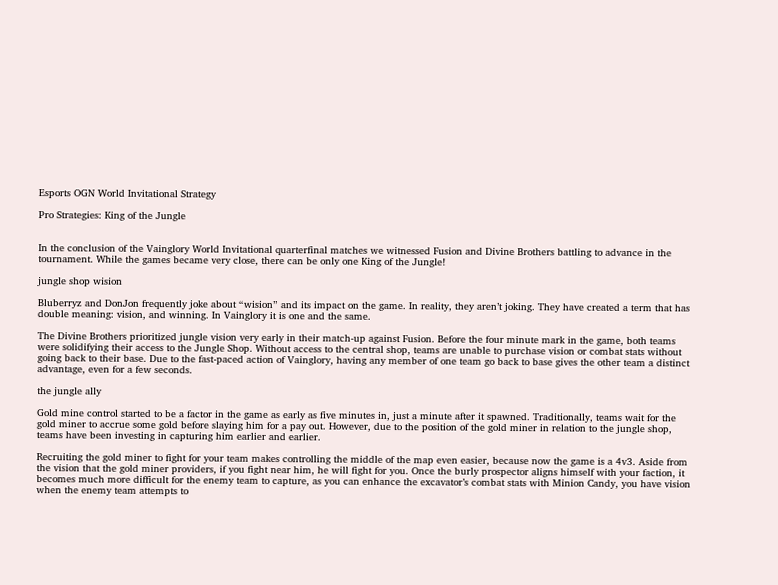Esports OGN World Invitational Strategy

Pro Strategies: King of the Jungle


In the conclusion of the Vainglory World Invitational quarterfinal matches we witnessed Fusion and Divine Brothers battling to advance in the tournament. While the games became very close, there can be only one King of the Jungle!

jungle shop wision

Bluberryz and DonJon frequently joke about “wision” and its impact on the game. In reality, they aren’t joking. They have created a term that has double meaning: vision, and winning. In Vainglory it is one and the same.

The Divine Brothers prioritized jungle vision very early in their match-up against Fusion. Before the four minute mark in the game, both teams were solidifying their access to the Jungle Shop. Without access to the central shop, teams are unable to purchase vision or combat stats without going back to their base. Due to the fast-paced action of Vainglory, having any member of one team go back to base gives the other team a distinct advantage, even for a few seconds.

the jungle ally

Gold mine control started to be a factor in the game as early as five minutes in, just a minute after it spawned. Traditionally, teams wait for the gold miner to accrue some gold before slaying him for a pay out. However, due to the position of the gold miner in relation to the jungle shop, teams have been investing in capturing him earlier and earlier.

Recruiting the gold miner to fight for your team makes controlling the middle of the map even easier, because now the game is a 4v3. Aside from the vision that the gold miner providers, if you fight near him, he will fight for you. Once the burly prospector aligns himself with your faction, it becomes much more difficult for the enemy team to capture, as you can enhance the excavator’s combat stats with Minion Candy, you have vision when the enemy team attempts to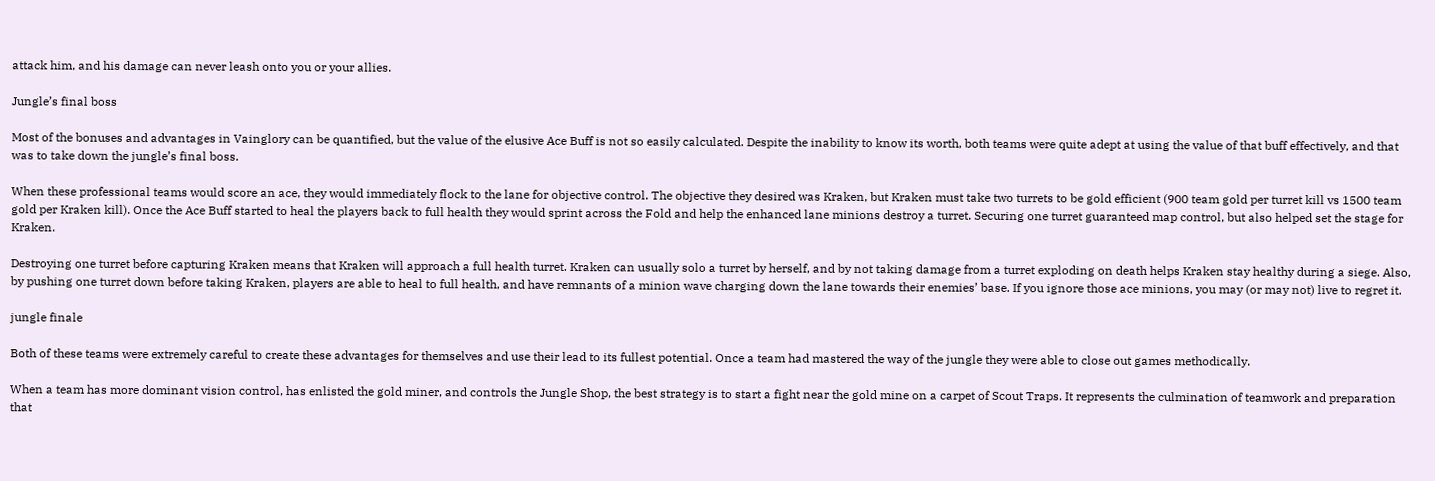attack him, and his damage can never leash onto you or your allies.

Jungle’s final boss

Most of the bonuses and advantages in Vainglory can be quantified, but the value of the elusive Ace Buff is not so easily calculated. Despite the inability to know its worth, both teams were quite adept at using the value of that buff effectively, and that was to take down the jungle’s final boss.

When these professional teams would score an ace, they would immediately flock to the lane for objective control. The objective they desired was Kraken, but Kraken must take two turrets to be gold efficient (900 team gold per turret kill vs 1500 team gold per Kraken kill). Once the Ace Buff started to heal the players back to full health they would sprint across the Fold and help the enhanced lane minions destroy a turret. Securing one turret guaranteed map control, but also helped set the stage for Kraken.

Destroying one turret before capturing Kraken means that Kraken will approach a full health turret. Kraken can usually solo a turret by herself, and by not taking damage from a turret exploding on death helps Kraken stay healthy during a siege. Also, by pushing one turret down before taking Kraken, players are able to heal to full health, and have remnants of a minion wave charging down the lane towards their enemies’ base. If you ignore those ace minions, you may (or may not) live to regret it.

jungle finale

Both of these teams were extremely careful to create these advantages for themselves and use their lead to its fullest potential. Once a team had mastered the way of the jungle they were able to close out games methodically.

When a team has more dominant vision control, has enlisted the gold miner, and controls the Jungle Shop, the best strategy is to start a fight near the gold mine on a carpet of Scout Traps. It represents the culmination of teamwork and preparation that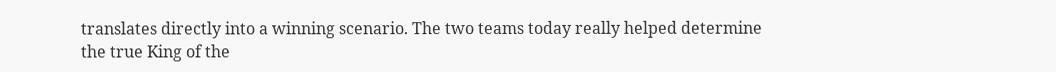translates directly into a winning scenario. The two teams today really helped determine the true King of the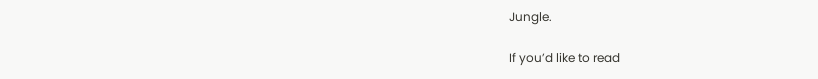Jungle.

If you’d like to read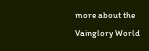more about the Vainglory World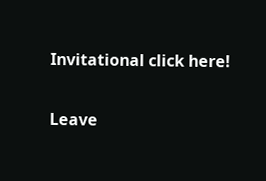Invitational click here!

Leave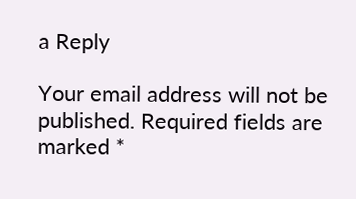a Reply

Your email address will not be published. Required fields are marked *